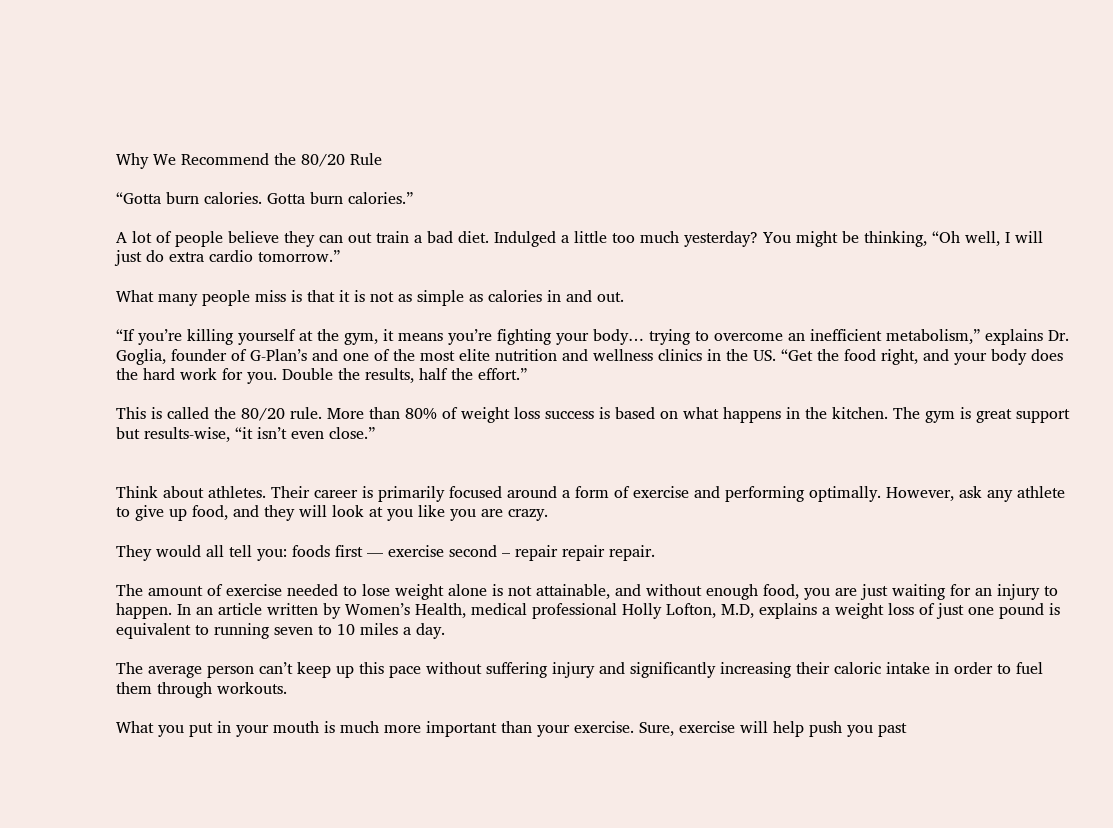Why We Recommend the 80/20 Rule

“Gotta burn calories. Gotta burn calories.”

A lot of people believe they can out train a bad diet. Indulged a little too much yesterday? You might be thinking, “Oh well, I will just do extra cardio tomorrow.”

What many people miss is that it is not as simple as calories in and out.

“If you’re killing yourself at the gym, it means you’re fighting your body… trying to overcome an inefficient metabolism,” explains Dr. Goglia, founder of G-Plan’s and one of the most elite nutrition and wellness clinics in the US. “Get the food right, and your body does the hard work for you. Double the results, half the effort.”

This is called the 80/20 rule. More than 80% of weight loss success is based on what happens in the kitchen. The gym is great support but results-wise, “it isn’t even close.”


Think about athletes. Their career is primarily focused around a form of exercise and performing optimally. However, ask any athlete to give up food, and they will look at you like you are crazy.

They would all tell you: foods first — exercise second – repair repair repair.

The amount of exercise needed to lose weight alone is not attainable, and without enough food, you are just waiting for an injury to happen. In an article written by Women’s Health, medical professional Holly Lofton, M.D, explains a weight loss of just one pound is equivalent to running seven to 10 miles a day.

The average person can’t keep up this pace without suffering injury and significantly increasing their caloric intake in order to fuel them through workouts.

What you put in your mouth is much more important than your exercise. Sure, exercise will help push you past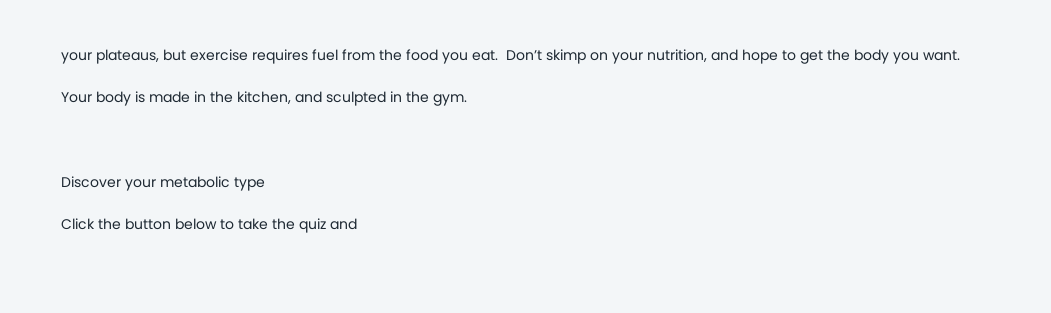your plateaus, but exercise requires fuel from the food you eat.  Don’t skimp on your nutrition, and hope to get the body you want.

Your body is made in the kitchen, and sculpted in the gym.



Discover your metabolic type

Click the button below to take the quiz and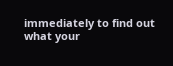immediately to find out what your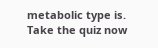metabolic type is.
Take the quiz now